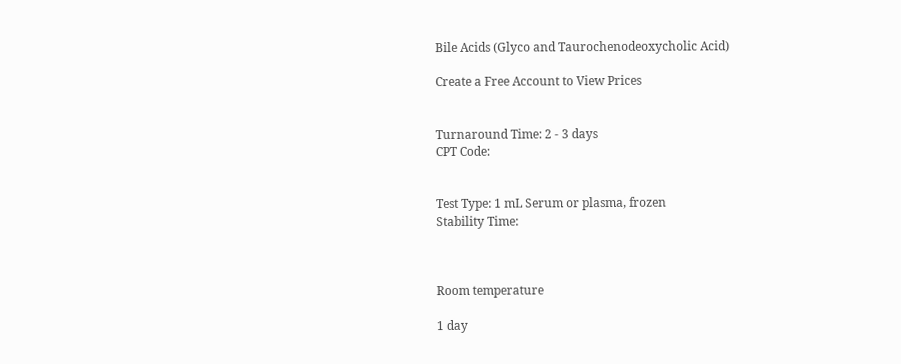Bile Acids (Glyco and Taurochenodeoxycholic Acid)

Create a Free Account to View Prices


Turnaround Time: 2 - 3 days
CPT Code:


Test Type: 1 mL Serum or plasma, frozen
Stability Time:



Room temperature

1 day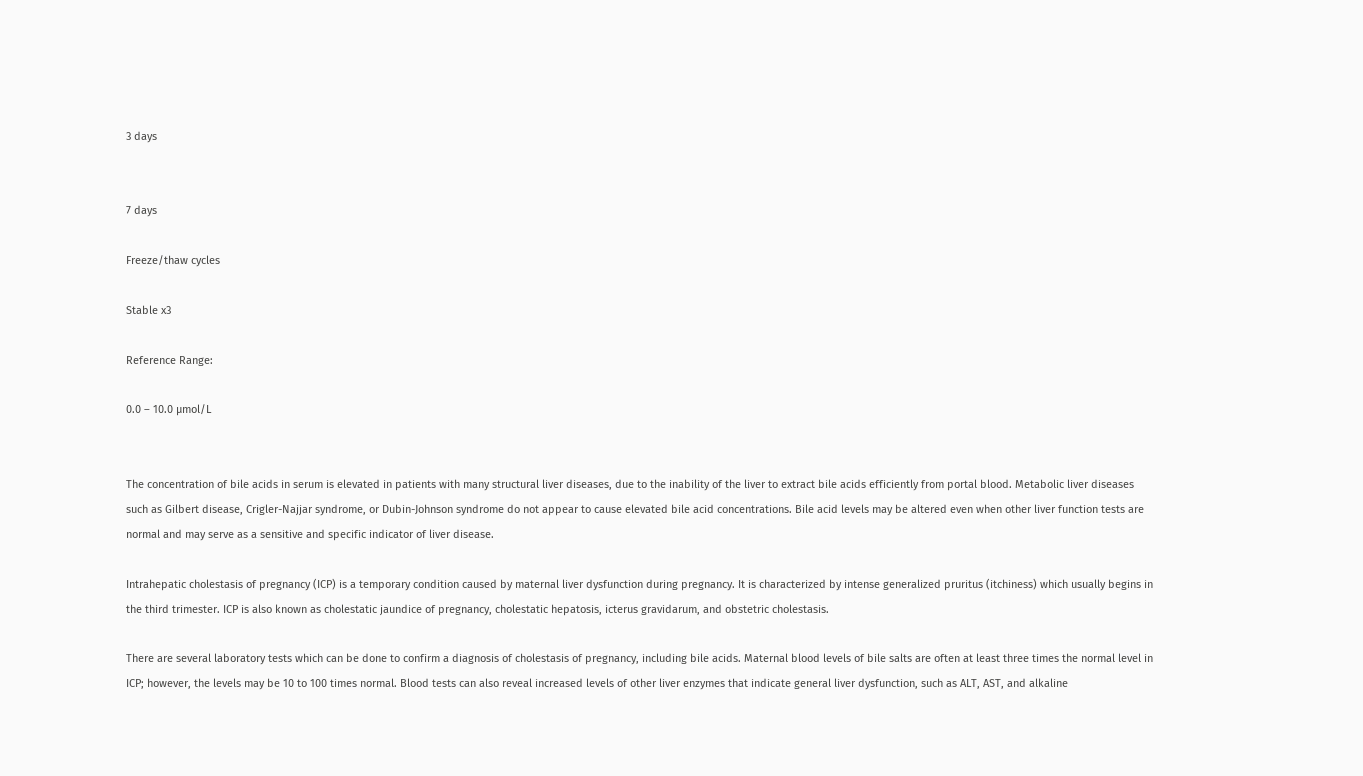3 days


7 days

Freeze/thaw cycles

Stable x3

Reference Range:

0.0 – 10.0 µmol/L


The concentration of bile acids in serum is elevated in patients with many structural liver diseases, due to the inability of the liver to extract bile acids efficiently from portal blood. Metabolic liver diseases such as Gilbert disease, Crigler-Najjar syndrome, or Dubin-Johnson syndrome do not appear to cause elevated bile acid concentrations. Bile acid levels may be altered even when other liver function tests are normal and may serve as a sensitive and specific indicator of liver disease.

Intrahepatic cholestasis of pregnancy (ICP) is a temporary condition caused by maternal liver dysfunction during pregnancy. It is characterized by intense generalized pruritus (itchiness) which usually begins in the third trimester. ICP is also known as cholestatic jaundice of pregnancy, cholestatic hepatosis, icterus gravidarum, and obstetric cholestasis.

There are several laboratory tests which can be done to confirm a diagnosis of cholestasis of pregnancy, including bile acids. Maternal blood levels of bile salts are often at least three times the normal level in ICP; however, the levels may be 10 to 100 times normal. Blood tests can also reveal increased levels of other liver enzymes that indicate general liver dysfunction, such as ALT, AST, and alkaline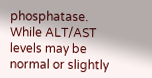phosphatase. While ALT/AST levels may be normal or slightly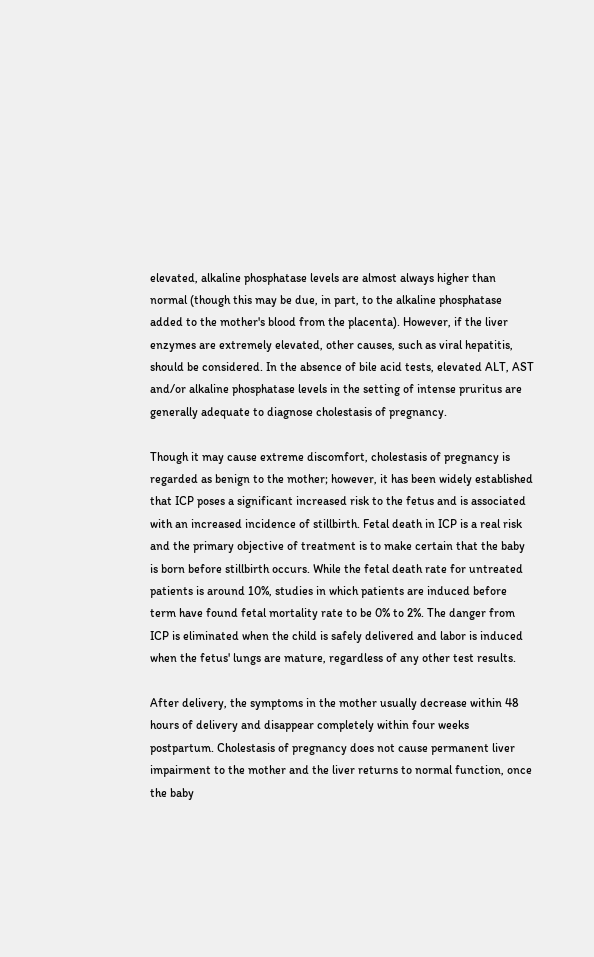elevated, alkaline phosphatase levels are almost always higher than normal (though this may be due, in part, to the alkaline phosphatase added to the mother's blood from the placenta). However, if the liver enzymes are extremely elevated, other causes, such as viral hepatitis, should be considered. In the absence of bile acid tests, elevated ALT, AST and/or alkaline phosphatase levels in the setting of intense pruritus are generally adequate to diagnose cholestasis of pregnancy.

Though it may cause extreme discomfort, cholestasis of pregnancy is regarded as benign to the mother; however, it has been widely established that ICP poses a significant increased risk to the fetus and is associated with an increased incidence of stillbirth. Fetal death in ICP is a real risk and the primary objective of treatment is to make certain that the baby is born before stillbirth occurs. While the fetal death rate for untreated patients is around 10%, studies in which patients are induced before term have found fetal mortality rate to be 0% to 2%. The danger from ICP is eliminated when the child is safely delivered and labor is induced when the fetus' lungs are mature, regardless of any other test results.

After delivery, the symptoms in the mother usually decrease within 48 hours of delivery and disappear completely within four weeks postpartum. Cholestasis of pregnancy does not cause permanent liver impairment to the mother and the liver returns to normal function, once the baby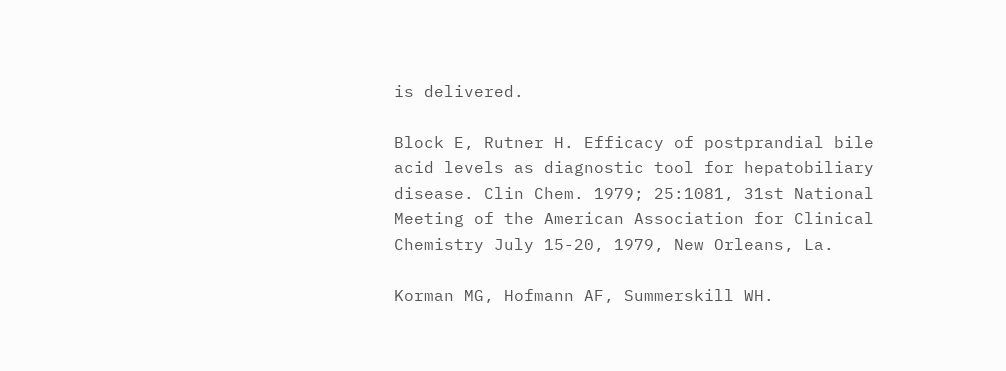is delivered.

Block E, Rutner H. Efficacy of postprandial bile acid levels as diagnostic tool for hepatobiliary disease. Clin Chem. 1979; 25:1081, 31st National Meeting of the American Association for Clinical Chemistry July 15-20, 1979, New Orleans, La.

Korman MG, Hofmann AF, Summerskill WH.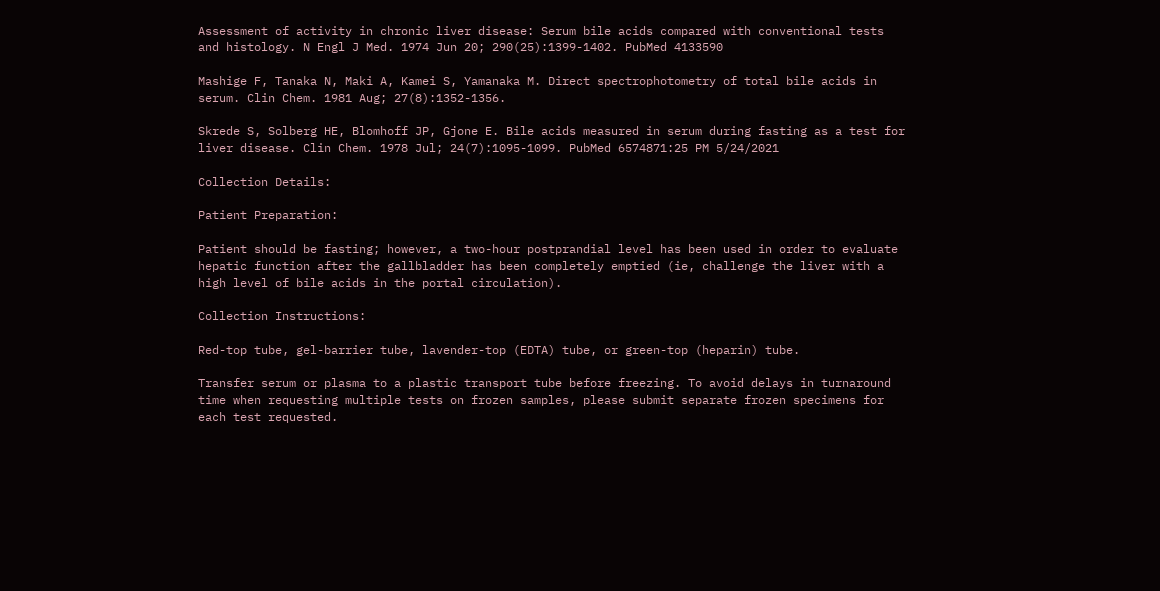Assessment of activity in chronic liver disease: Serum bile acids compared with conventional tests and histology. N Engl J Med. 1974 Jun 20; 290(25):1399-1402. PubMed 4133590

Mashige F, Tanaka N, Maki A, Kamei S, Yamanaka M. Direct spectrophotometry of total bile acids in serum. Clin Chem. 1981 Aug; 27(8):1352-1356.

Skrede S, Solberg HE, Blomhoff JP, Gjone E. Bile acids measured in serum during fasting as a test for liver disease. Clin Chem. 1978 Jul; 24(7):1095-1099. PubMed 6574871:25 PM 5/24/2021

Collection Details:

Patient Preparation:

Patient should be fasting; however, a two-hour postprandial level has been used in order to evaluate hepatic function after the gallbladder has been completely emptied (ie, challenge the liver with a high level of bile acids in the portal circulation).

Collection Instructions:

Red-top tube, gel-barrier tube, lavender-top (EDTA) tube, or green-top (heparin) tube.

Transfer serum or plasma to a plastic transport tube before freezing. To avoid delays in turnaround time when requesting multiple tests on frozen samples, please submit separate frozen specimens for each test requested.